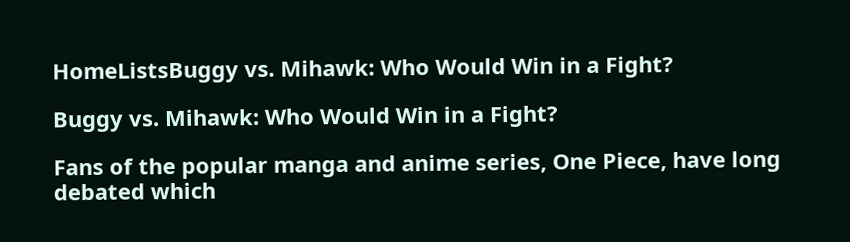HomeListsBuggy vs. Mihawk: Who Would Win in a Fight?

Buggy vs. Mihawk: Who Would Win in a Fight?

Fans of the popular manga and anime series, One Piece, have long debated which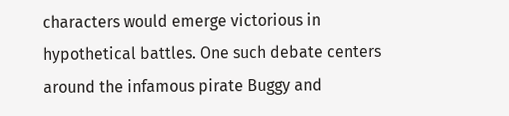characters would emerge victorious in hypothetical battles. One such debate centers around the infamous pirate Buggy and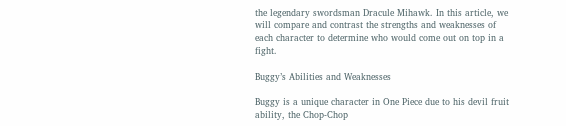the legendary swordsman Dracule Mihawk. In this article, we will compare and contrast the strengths and weaknesses of each character to determine who would come out on top in a fight.

Buggy’s Abilities and Weaknesses

Buggy is a unique character in One Piece due to his devil fruit ability, the Chop-Chop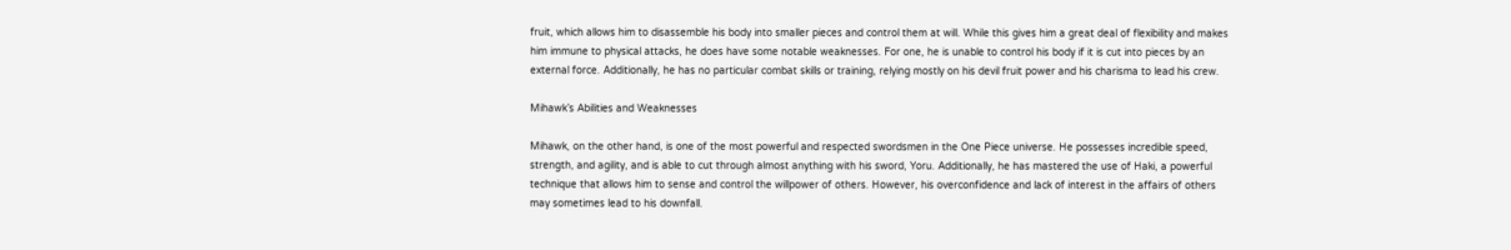fruit, which allows him to disassemble his body into smaller pieces and control them at will. While this gives him a great deal of flexibility and makes him immune to physical attacks, he does have some notable weaknesses. For one, he is unable to control his body if it is cut into pieces by an external force. Additionally, he has no particular combat skills or training, relying mostly on his devil fruit power and his charisma to lead his crew.

Mihawk’s Abilities and Weaknesses

Mihawk, on the other hand, is one of the most powerful and respected swordsmen in the One Piece universe. He possesses incredible speed, strength, and agility, and is able to cut through almost anything with his sword, Yoru. Additionally, he has mastered the use of Haki, a powerful technique that allows him to sense and control the willpower of others. However, his overconfidence and lack of interest in the affairs of others may sometimes lead to his downfall.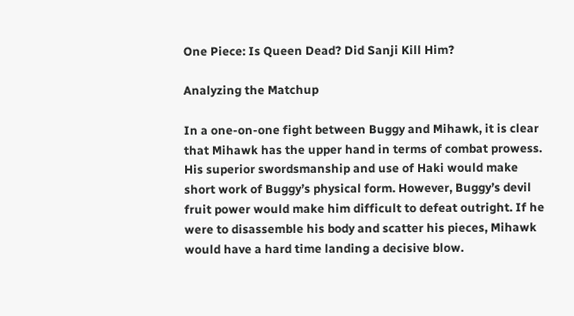One Piece: Is Queen Dead? Did Sanji Kill Him?

Analyzing the Matchup

In a one-on-one fight between Buggy and Mihawk, it is clear that Mihawk has the upper hand in terms of combat prowess. His superior swordsmanship and use of Haki would make short work of Buggy’s physical form. However, Buggy’s devil fruit power would make him difficult to defeat outright. If he were to disassemble his body and scatter his pieces, Mihawk would have a hard time landing a decisive blow.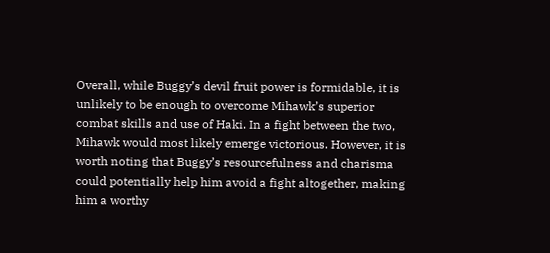Overall, while Buggy’s devil fruit power is formidable, it is unlikely to be enough to overcome Mihawk’s superior combat skills and use of Haki. In a fight between the two, Mihawk would most likely emerge victorious. However, it is worth noting that Buggy’s resourcefulness and charisma could potentially help him avoid a fight altogether, making him a worthy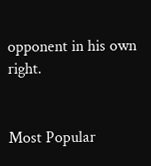opponent in his own right.


Most Popular